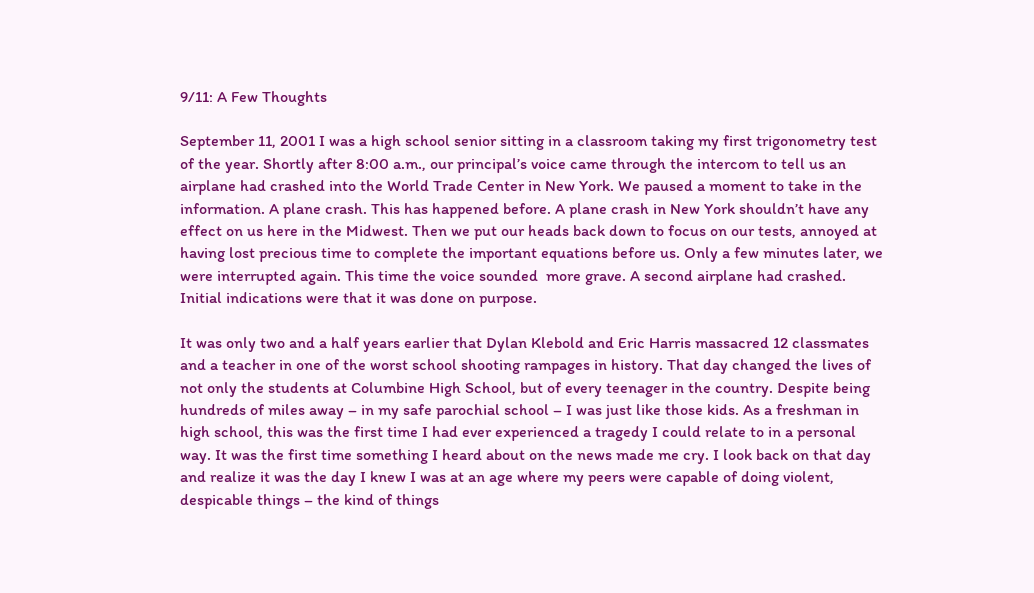9/11: A Few Thoughts

September 11, 2001 I was a high school senior sitting in a classroom taking my first trigonometry test of the year. Shortly after 8:00 a.m., our principal’s voice came through the intercom to tell us an airplane had crashed into the World Trade Center in New York. We paused a moment to take in the information. A plane crash. This has happened before. A plane crash in New York shouldn’t have any effect on us here in the Midwest. Then we put our heads back down to focus on our tests, annoyed at having lost precious time to complete the important equations before us. Only a few minutes later, we were interrupted again. This time the voice sounded  more grave. A second airplane had crashed. Initial indications were that it was done on purpose.

It was only two and a half years earlier that Dylan Klebold and Eric Harris massacred 12 classmates and a teacher in one of the worst school shooting rampages in history. That day changed the lives of not only the students at Columbine High School, but of every teenager in the country. Despite being hundreds of miles away – in my safe parochial school – I was just like those kids. As a freshman in high school, this was the first time I had ever experienced a tragedy I could relate to in a personal way. It was the first time something I heard about on the news made me cry. I look back on that day and realize it was the day I knew I was at an age where my peers were capable of doing violent, despicable things – the kind of things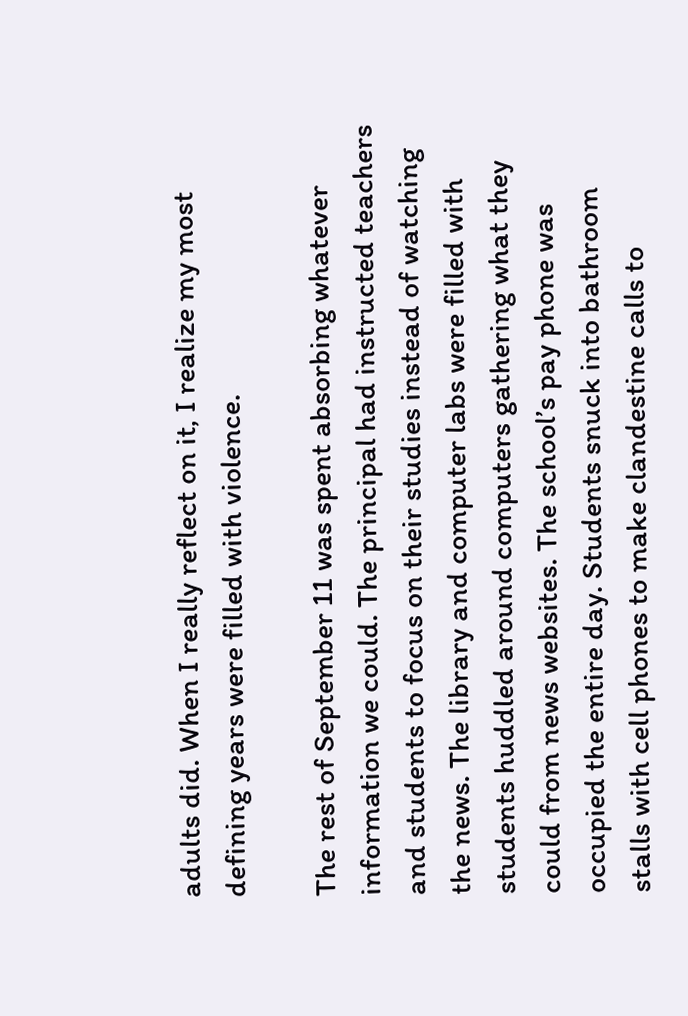adults did. When I really reflect on it, I realize my most defining years were filled with violence.

The rest of September 11 was spent absorbing whatever information we could. The principal had instructed teachers and students to focus on their studies instead of watching the news. The library and computer labs were filled with students huddled around computers gathering what they could from news websites. The school’s pay phone was occupied the entire day. Students snuck into bathroom stalls with cell phones to make clandestine calls to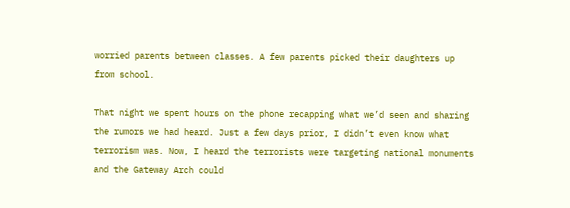worried parents between classes. A few parents picked their daughters up from school.

That night we spent hours on the phone recapping what we’d seen and sharing the rumors we had heard. Just a few days prior, I didn’t even know what terrorism was. Now, I heard the terrorists were targeting national monuments and the Gateway Arch could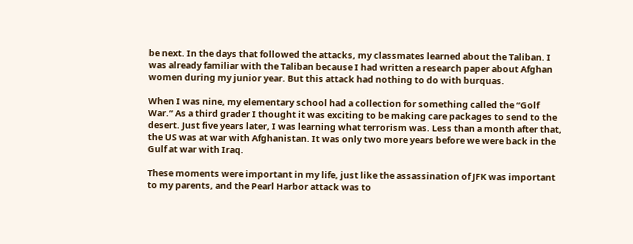be next. In the days that followed the attacks, my classmates learned about the Taliban. I was already familiar with the Taliban because I had written a research paper about Afghan women during my junior year. But this attack had nothing to do with burquas.

When I was nine, my elementary school had a collection for something called the “Golf War.” As a third grader I thought it was exciting to be making care packages to send to the desert. Just five years later, I was learning what terrorism was. Less than a month after that, the US was at war with Afghanistan. It was only two more years before we were back in the Gulf at war with Iraq.

These moments were important in my life, just like the assassination of JFK was important to my parents, and the Pearl Harbor attack was to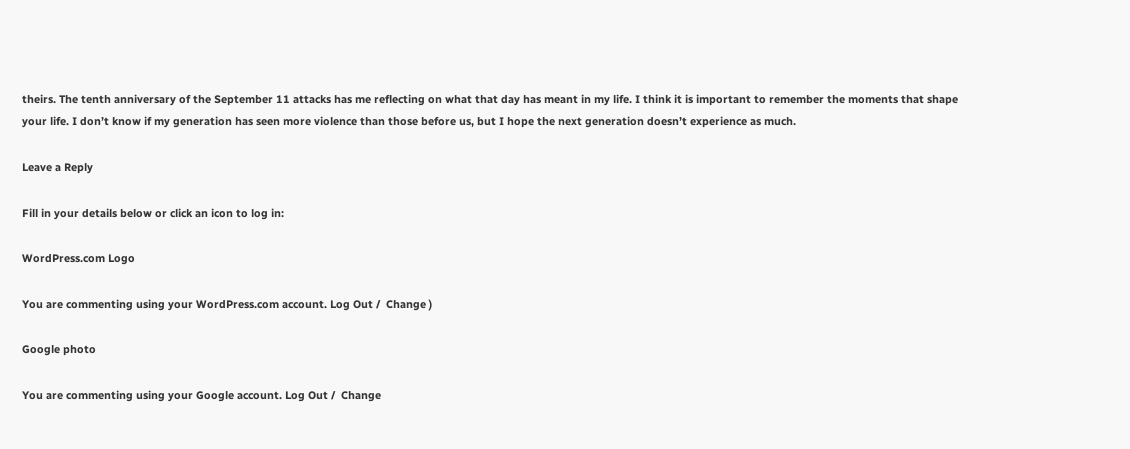theirs. The tenth anniversary of the September 11 attacks has me reflecting on what that day has meant in my life. I think it is important to remember the moments that shape your life. I don’t know if my generation has seen more violence than those before us, but I hope the next generation doesn’t experience as much.

Leave a Reply

Fill in your details below or click an icon to log in:

WordPress.com Logo

You are commenting using your WordPress.com account. Log Out /  Change )

Google photo

You are commenting using your Google account. Log Out /  Change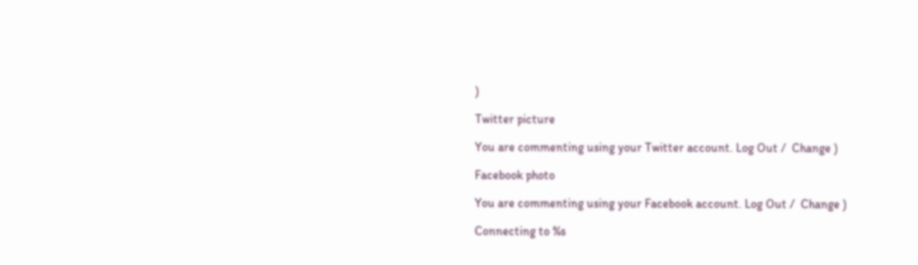)

Twitter picture

You are commenting using your Twitter account. Log Out /  Change )

Facebook photo

You are commenting using your Facebook account. Log Out /  Change )

Connecting to %s